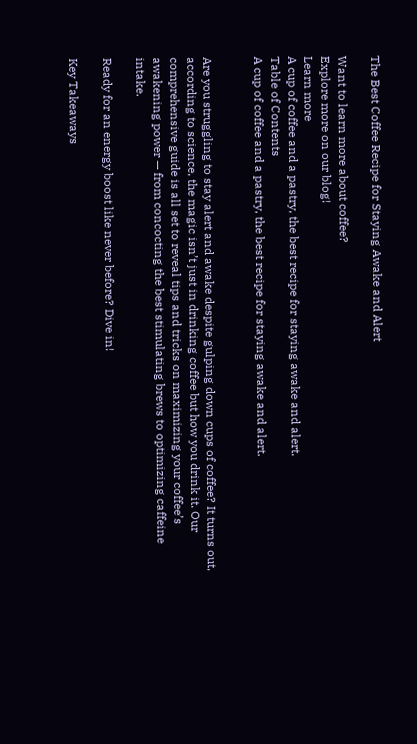The Best Coffee Recipe for Staying Awake and Alert

Want to learn more about coffee?
Explore more on our blog!
Learn more
A cup of coffee and a pastry, the best recipe for staying awake and alert.
Table of Contents
A cup of coffee and a pastry, the best recipe for staying awake and alert.


Are you struggling to stay alert and awake despite gulping down cups of coffee? It turns out, according to science, the magic isn’t just in drinking coffee but how you drink it. Our comprehensive guide is all set to reveal tips and tricks on maximizing your coffee’s awakening power — from concocting the best stimulating brews to optimizing caffeine intake.

Ready for an energy boost like never before? Dive in!

Key Takeaways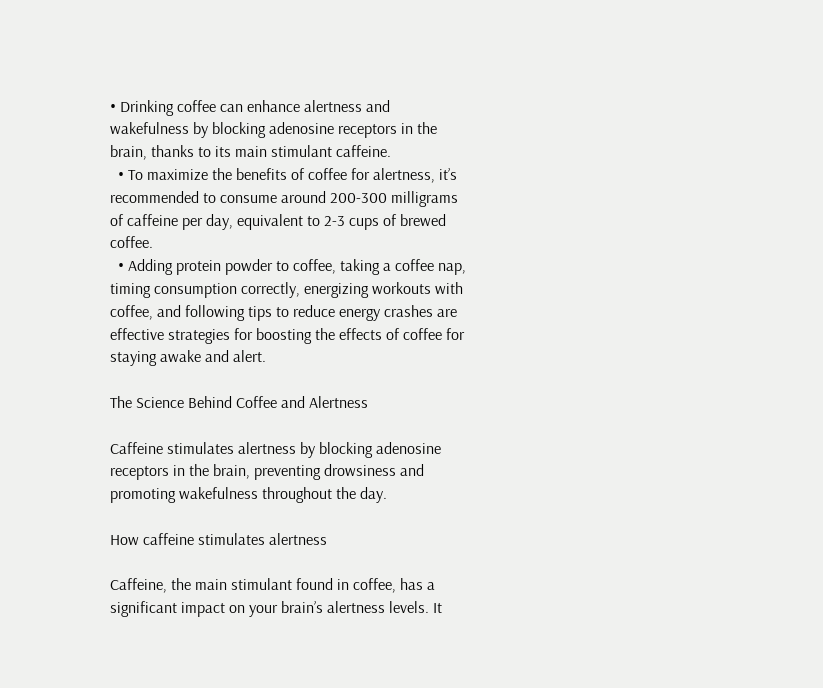• Drinking coffee can enhance alertness and wakefulness by blocking adenosine receptors in the brain, thanks to its main stimulant caffeine.
  • To maximize the benefits of coffee for alertness, it’s recommended to consume around 200-300 milligrams of caffeine per day, equivalent to 2-3 cups of brewed coffee.
  • Adding protein powder to coffee, taking a coffee nap, timing consumption correctly, energizing workouts with coffee, and following tips to reduce energy crashes are effective strategies for boosting the effects of coffee for staying awake and alert.

The Science Behind Coffee and Alertness

Caffeine stimulates alertness by blocking adenosine receptors in the brain, preventing drowsiness and promoting wakefulness throughout the day.

How caffeine stimulates alertness

Caffeine, the main stimulant found in coffee, has a significant impact on your brain’s alertness levels. It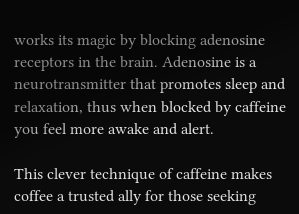works its magic by blocking adenosine receptors in the brain. Adenosine is a neurotransmitter that promotes sleep and relaxation, thus when blocked by caffeine you feel more awake and alert.

This clever technique of caffeine makes coffee a trusted ally for those seeking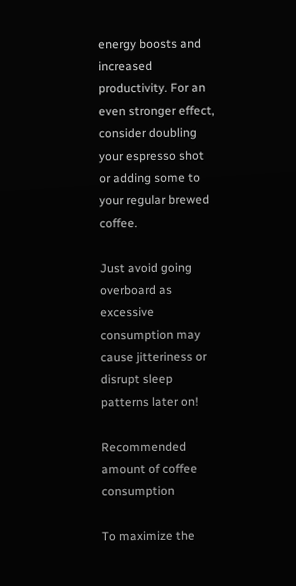energy boosts and increased productivity. For an even stronger effect, consider doubling your espresso shot or adding some to your regular brewed coffee.

Just avoid going overboard as excessive consumption may cause jitteriness or disrupt sleep patterns later on!

Recommended amount of coffee consumption

To maximize the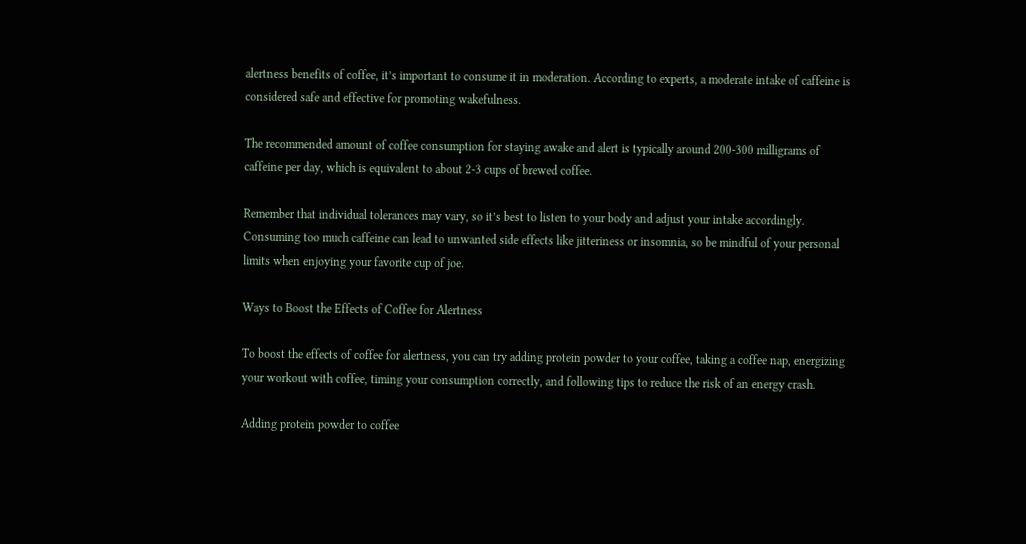alertness benefits of coffee, it’s important to consume it in moderation. According to experts, a moderate intake of caffeine is considered safe and effective for promoting wakefulness.

The recommended amount of coffee consumption for staying awake and alert is typically around 200-300 milligrams of caffeine per day, which is equivalent to about 2-3 cups of brewed coffee.

Remember that individual tolerances may vary, so it’s best to listen to your body and adjust your intake accordingly. Consuming too much caffeine can lead to unwanted side effects like jitteriness or insomnia, so be mindful of your personal limits when enjoying your favorite cup of joe.

Ways to Boost the Effects of Coffee for Alertness

To boost the effects of coffee for alertness, you can try adding protein powder to your coffee, taking a coffee nap, energizing your workout with coffee, timing your consumption correctly, and following tips to reduce the risk of an energy crash.

Adding protein powder to coffee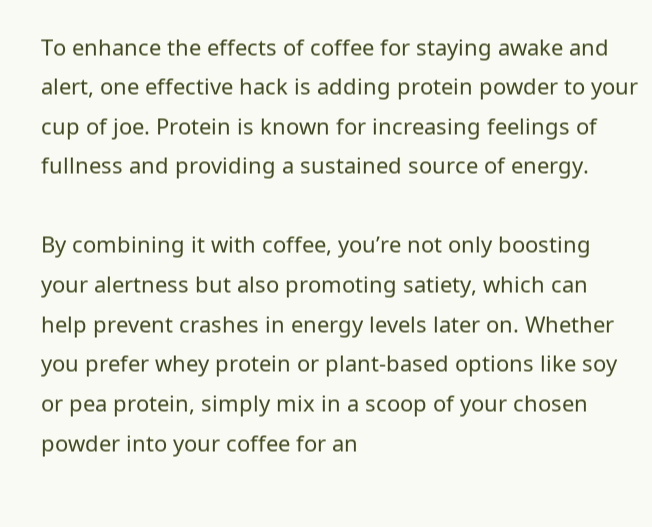To enhance the effects of coffee for staying awake and alert, one effective hack is adding protein powder to your cup of joe. Protein is known for increasing feelings of fullness and providing a sustained source of energy.

By combining it with coffee, you’re not only boosting your alertness but also promoting satiety, which can help prevent crashes in energy levels later on. Whether you prefer whey protein or plant-based options like soy or pea protein, simply mix in a scoop of your chosen powder into your coffee for an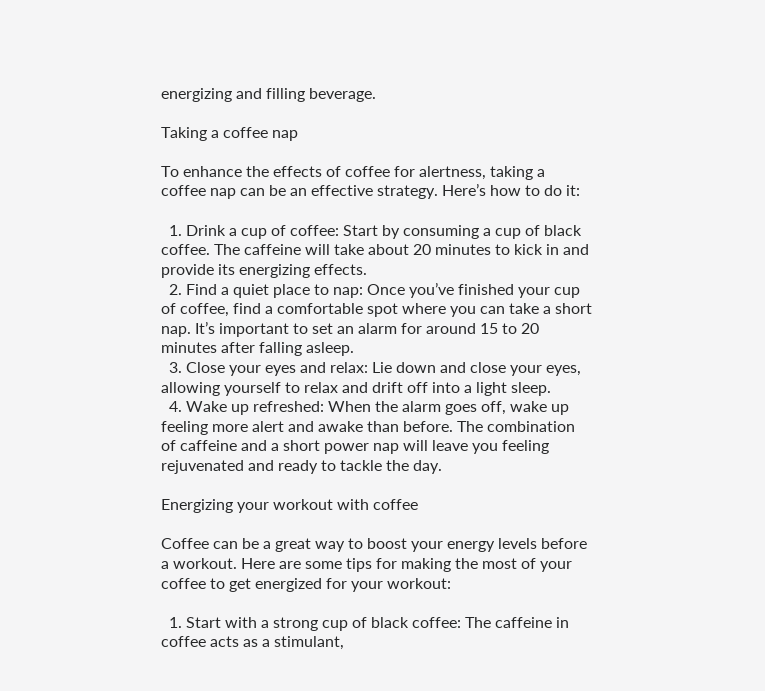energizing and filling beverage.

Taking a coffee nap

To enhance the effects of coffee for alertness, taking a coffee nap can be an effective strategy. Here’s how to do it:

  1. Drink a cup of coffee: Start by consuming a cup of black coffee. The caffeine will take about 20 minutes to kick in and provide its energizing effects.
  2. Find a quiet place to nap: Once you’ve finished your cup of coffee, find a comfortable spot where you can take a short nap. It’s important to set an alarm for around 15 to 20 minutes after falling asleep.
  3. Close your eyes and relax: Lie down and close your eyes, allowing yourself to relax and drift off into a light sleep.
  4. Wake up refreshed: When the alarm goes off, wake up feeling more alert and awake than before. The combination of caffeine and a short power nap will leave you feeling rejuvenated and ready to tackle the day.

Energizing your workout with coffee

Coffee can be a great way to boost your energy levels before a workout. Here are some tips for making the most of your coffee to get energized for your workout:

  1. Start with a strong cup of black coffee: The caffeine in coffee acts as a stimulant,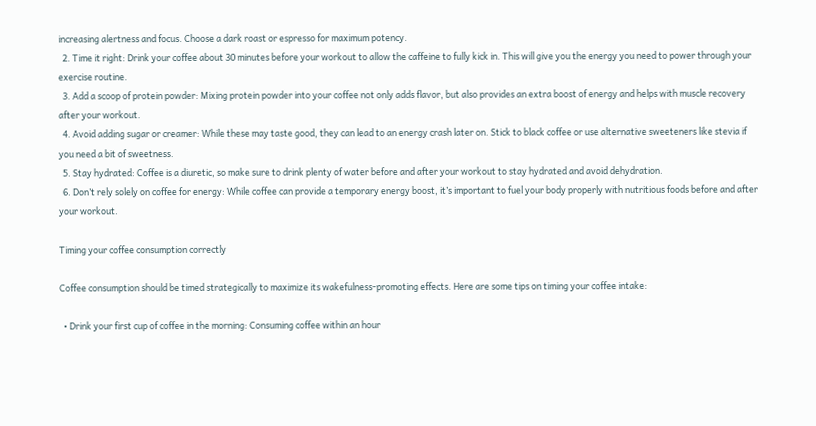increasing alertness and focus. Choose a dark roast or espresso for maximum potency.
  2. Time it right: Drink your coffee about 30 minutes before your workout to allow the caffeine to fully kick in. This will give you the energy you need to power through your exercise routine.
  3. Add a scoop of protein powder: Mixing protein powder into your coffee not only adds flavor, but also provides an extra boost of energy and helps with muscle recovery after your workout.
  4. Avoid adding sugar or creamer: While these may taste good, they can lead to an energy crash later on. Stick to black coffee or use alternative sweeteners like stevia if you need a bit of sweetness.
  5. Stay hydrated: Coffee is a diuretic, so make sure to drink plenty of water before and after your workout to stay hydrated and avoid dehydration.
  6. Don’t rely solely on coffee for energy: While coffee can provide a temporary energy boost, it’s important to fuel your body properly with nutritious foods before and after your workout.

Timing your coffee consumption correctly

Coffee consumption should be timed strategically to maximize its wakefulness-promoting effects. Here are some tips on timing your coffee intake:

  • Drink your first cup of coffee in the morning: Consuming coffee within an hour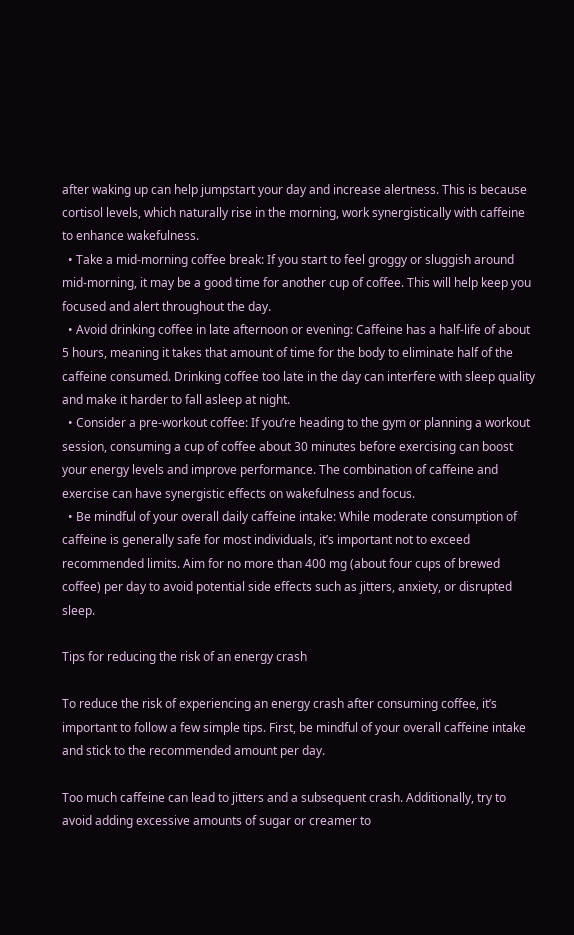after waking up can help jumpstart your day and increase alertness. This is because cortisol levels, which naturally rise in the morning, work synergistically with caffeine to enhance wakefulness.
  • Take a mid-morning coffee break: If you start to feel groggy or sluggish around mid-morning, it may be a good time for another cup of coffee. This will help keep you focused and alert throughout the day.
  • Avoid drinking coffee in late afternoon or evening: Caffeine has a half-life of about 5 hours, meaning it takes that amount of time for the body to eliminate half of the caffeine consumed. Drinking coffee too late in the day can interfere with sleep quality and make it harder to fall asleep at night.
  • Consider a pre-workout coffee: If you’re heading to the gym or planning a workout session, consuming a cup of coffee about 30 minutes before exercising can boost your energy levels and improve performance. The combination of caffeine and exercise can have synergistic effects on wakefulness and focus.
  • Be mindful of your overall daily caffeine intake: While moderate consumption of caffeine is generally safe for most individuals, it’s important not to exceed recommended limits. Aim for no more than 400 mg (about four cups of brewed coffee) per day to avoid potential side effects such as jitters, anxiety, or disrupted sleep.

Tips for reducing the risk of an energy crash

To reduce the risk of experiencing an energy crash after consuming coffee, it’s important to follow a few simple tips. First, be mindful of your overall caffeine intake and stick to the recommended amount per day.

Too much caffeine can lead to jitters and a subsequent crash. Additionally, try to avoid adding excessive amounts of sugar or creamer to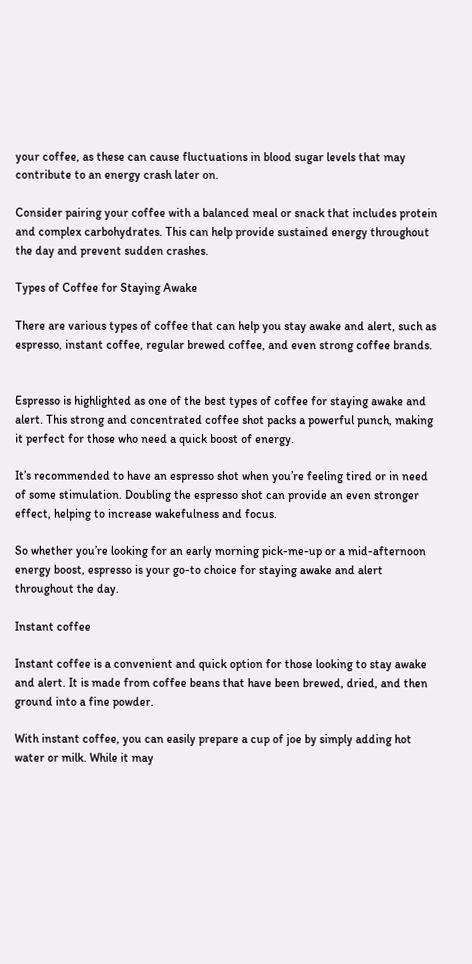your coffee, as these can cause fluctuations in blood sugar levels that may contribute to an energy crash later on.

Consider pairing your coffee with a balanced meal or snack that includes protein and complex carbohydrates. This can help provide sustained energy throughout the day and prevent sudden crashes.

Types of Coffee for Staying Awake

There are various types of coffee that can help you stay awake and alert, such as espresso, instant coffee, regular brewed coffee, and even strong coffee brands.


Espresso is highlighted as one of the best types of coffee for staying awake and alert. This strong and concentrated coffee shot packs a powerful punch, making it perfect for those who need a quick boost of energy.

It’s recommended to have an espresso shot when you’re feeling tired or in need of some stimulation. Doubling the espresso shot can provide an even stronger effect, helping to increase wakefulness and focus.

So whether you’re looking for an early morning pick-me-up or a mid-afternoon energy boost, espresso is your go-to choice for staying awake and alert throughout the day.

Instant coffee

Instant coffee is a convenient and quick option for those looking to stay awake and alert. It is made from coffee beans that have been brewed, dried, and then ground into a fine powder.

With instant coffee, you can easily prepare a cup of joe by simply adding hot water or milk. While it may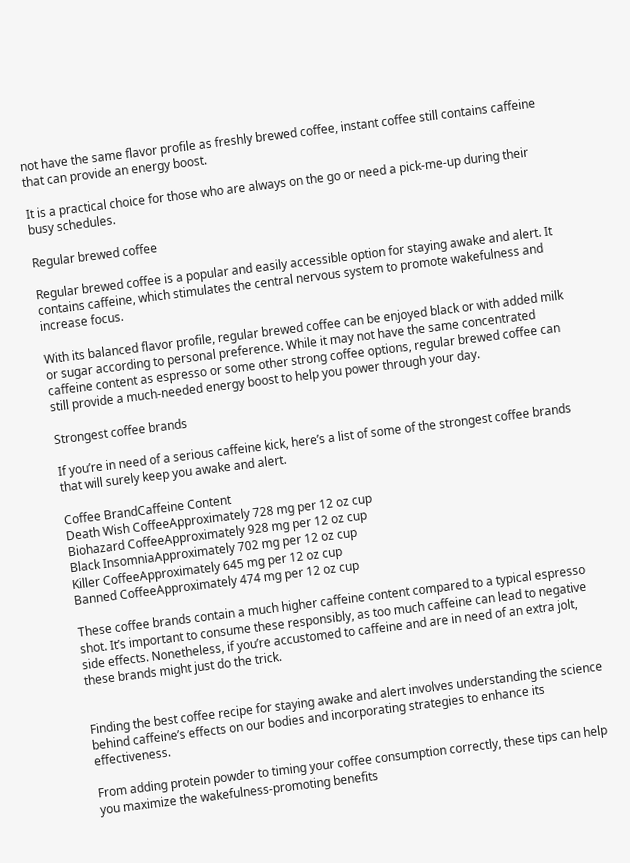not have the same flavor profile as freshly brewed coffee, instant coffee still contains caffeine that can provide an energy boost.

It is a practical choice for those who are always on the go or need a pick-me-up during their busy schedules.

Regular brewed coffee

Regular brewed coffee is a popular and easily accessible option for staying awake and alert. It contains caffeine, which stimulates the central nervous system to promote wakefulness and increase focus.

With its balanced flavor profile, regular brewed coffee can be enjoyed black or with added milk or sugar according to personal preference. While it may not have the same concentrated caffeine content as espresso or some other strong coffee options, regular brewed coffee can still provide a much-needed energy boost to help you power through your day.

Strongest coffee brands

If you’re in need of a serious caffeine kick, here’s a list of some of the strongest coffee brands that will surely keep you awake and alert.

Coffee BrandCaffeine Content
Death Wish CoffeeApproximately 728 mg per 12 oz cup
Biohazard CoffeeApproximately 928 mg per 12 oz cup
Black InsomniaApproximately 702 mg per 12 oz cup
Killer CoffeeApproximately 645 mg per 12 oz cup
Banned CoffeeApproximately 474 mg per 12 oz cup

These coffee brands contain a much higher caffeine content compared to a typical espresso shot. It’s important to consume these responsibly, as too much caffeine can lead to negative side effects. Nonetheless, if you’re accustomed to caffeine and are in need of an extra jolt, these brands might just do the trick.


Finding the best coffee recipe for staying awake and alert involves understanding the science behind caffeine’s effects on our bodies and incorporating strategies to enhance its effectiveness.

From adding protein powder to timing your coffee consumption correctly, these tips can help you maximize the wakefulness-promoting benefits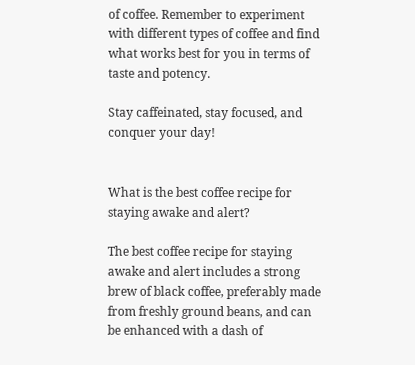of coffee. Remember to experiment with different types of coffee and find what works best for you in terms of taste and potency.

Stay caffeinated, stay focused, and conquer your day!


What is the best coffee recipe for staying awake and alert?

The best coffee recipe for staying awake and alert includes a strong brew of black coffee, preferably made from freshly ground beans, and can be enhanced with a dash of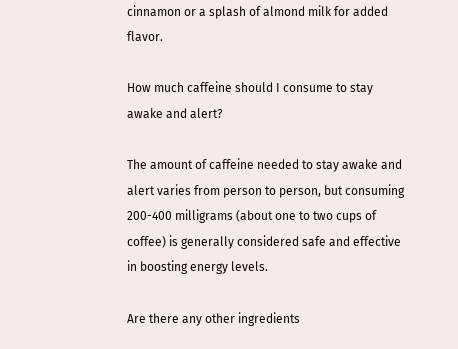cinnamon or a splash of almond milk for added flavor.

How much caffeine should I consume to stay awake and alert?

The amount of caffeine needed to stay awake and alert varies from person to person, but consuming 200-400 milligrams (about one to two cups of coffee) is generally considered safe and effective in boosting energy levels.

Are there any other ingredients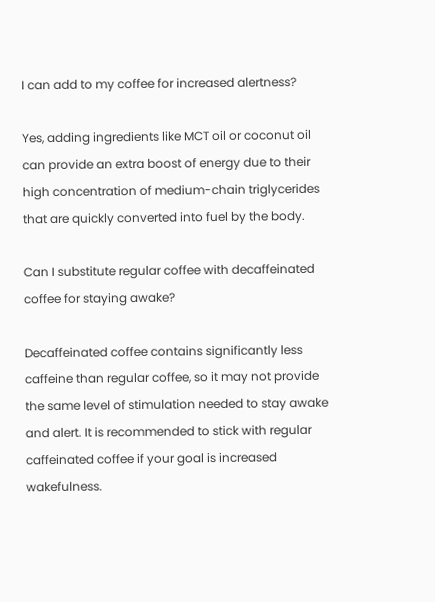I can add to my coffee for increased alertness?

Yes, adding ingredients like MCT oil or coconut oil can provide an extra boost of energy due to their high concentration of medium-chain triglycerides that are quickly converted into fuel by the body.

Can I substitute regular coffee with decaffeinated coffee for staying awake?

Decaffeinated coffee contains significantly less caffeine than regular coffee, so it may not provide the same level of stimulation needed to stay awake and alert. It is recommended to stick with regular caffeinated coffee if your goal is increased wakefulness.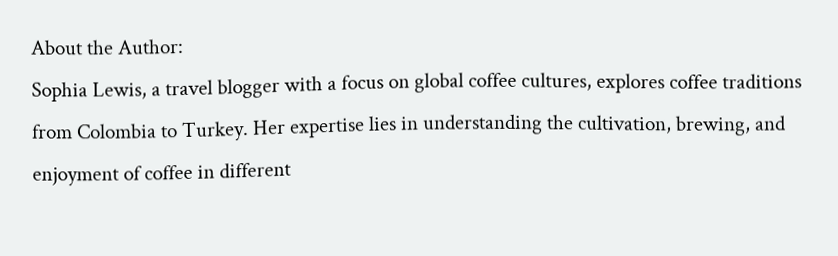About the Author:
Sophia Lewis, a travel blogger with a focus on global coffee cultures, explores coffee traditions from Colombia to Turkey. Her expertise lies in understanding the cultivation, brewing, and enjoyment of coffee in different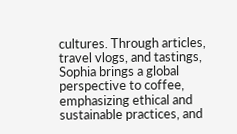cultures. Through articles, travel vlogs, and tastings, Sophia brings a global perspective to coffee, emphasizing ethical and sustainable practices, and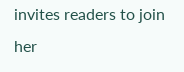invites readers to join her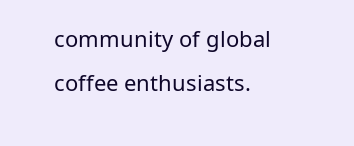community of global coffee enthusiasts.